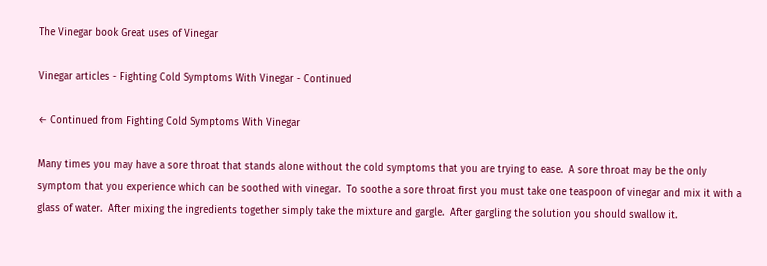The Vinegar book Great uses of Vinegar

Vinegar articles - Fighting Cold Symptoms With Vinegar - Continued

← Continued from Fighting Cold Symptoms With Vinegar

Many times you may have a sore throat that stands alone without the cold symptoms that you are trying to ease.  A sore throat may be the only symptom that you experience which can be soothed with vinegar.  To soothe a sore throat first you must take one teaspoon of vinegar and mix it with a glass of water.  After mixing the ingredients together simply take the mixture and gargle.  After gargling the solution you should swallow it.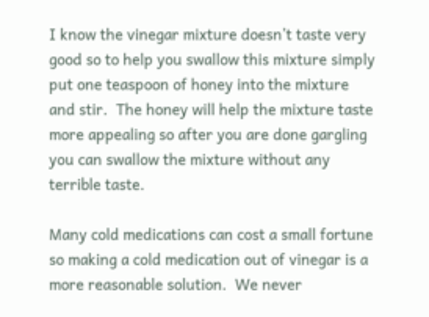I know the vinegar mixture doesn’t taste very good so to help you swallow this mixture simply put one teaspoon of honey into the mixture and stir.  The honey will help the mixture taste more appealing so after you are done gargling you can swallow the mixture without any terrible taste.

Many cold medications can cost a small fortune so making a cold medication out of vinegar is a more reasonable solution.  We never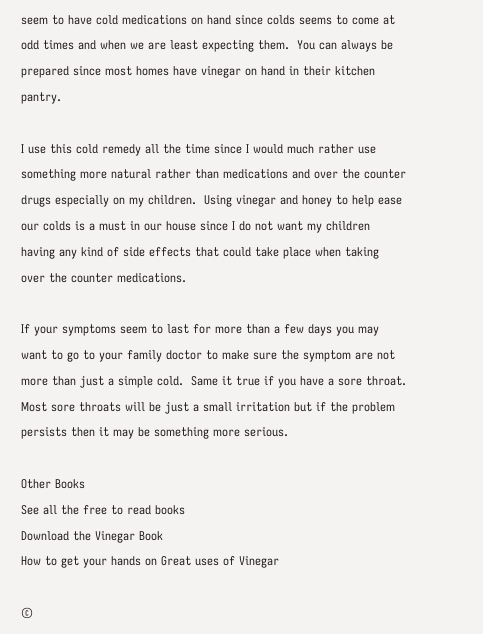seem to have cold medications on hand since colds seems to come at odd times and when we are least expecting them.  You can always be prepared since most homes have vinegar on hand in their kitchen pantry.

I use this cold remedy all the time since I would much rather use something more natural rather than medications and over the counter drugs especially on my children.  Using vinegar and honey to help ease our colds is a must in our house since I do not want my children having any kind of side effects that could take place when taking over the counter medications.

If your symptoms seem to last for more than a few days you may want to go to your family doctor to make sure the symptom are not more than just a simple cold.  Same it true if you have a sore throat.  Most sore throats will be just a small irritation but if the problem persists then it may be something more serious.

Other Books
See all the free to read books
Download the Vinegar Book
How to get your hands on Great uses of Vinegar

©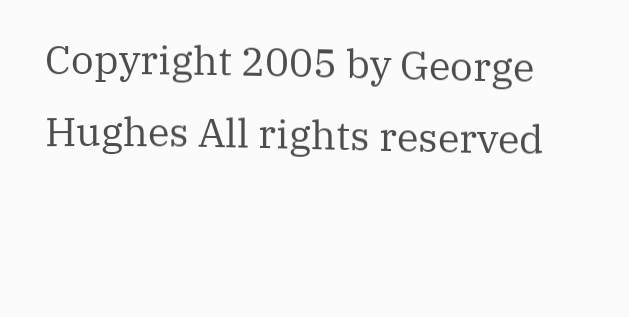Copyright 2005 by George Hughes All rights reserved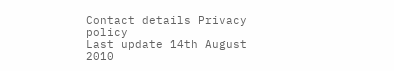Contact details Privacy policy
Last update 14th August 2010